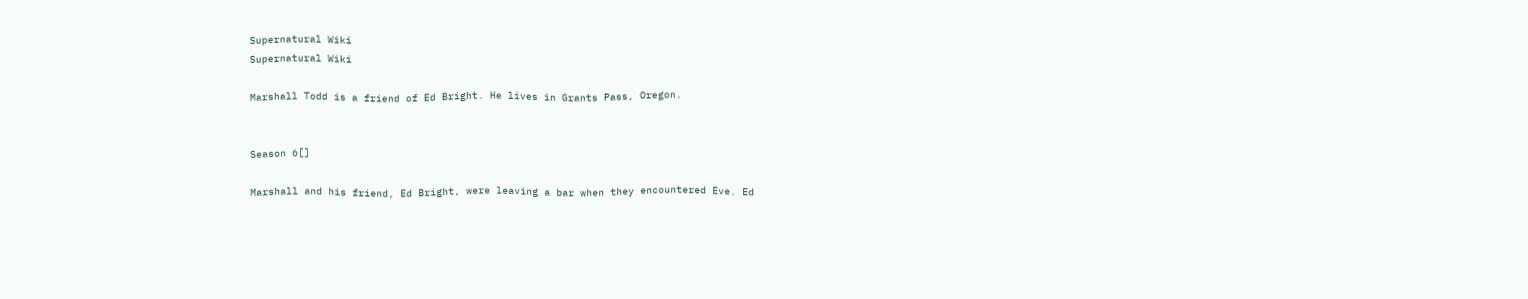Supernatural Wiki
Supernatural Wiki

Marshall Todd is a friend of Ed Bright. He lives in Grants Pass, Oregon.


Season 6[]

Marshall and his friend, Ed Bright, were leaving a bar when they encountered Eve. Ed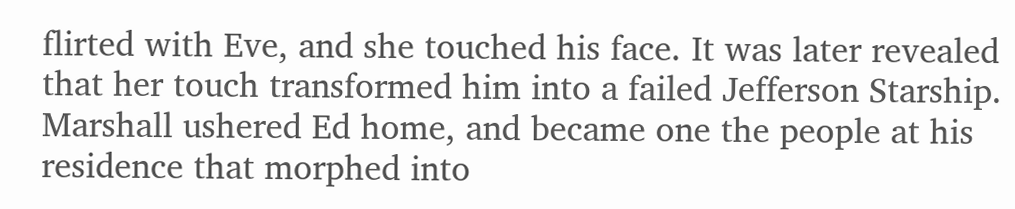flirted with Eve, and she touched his face. It was later revealed that her touch transformed him into a failed Jefferson Starship. Marshall ushered Ed home, and became one the people at his residence that morphed into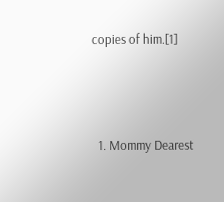copies of him.[1]




  1. Mommy Dearest